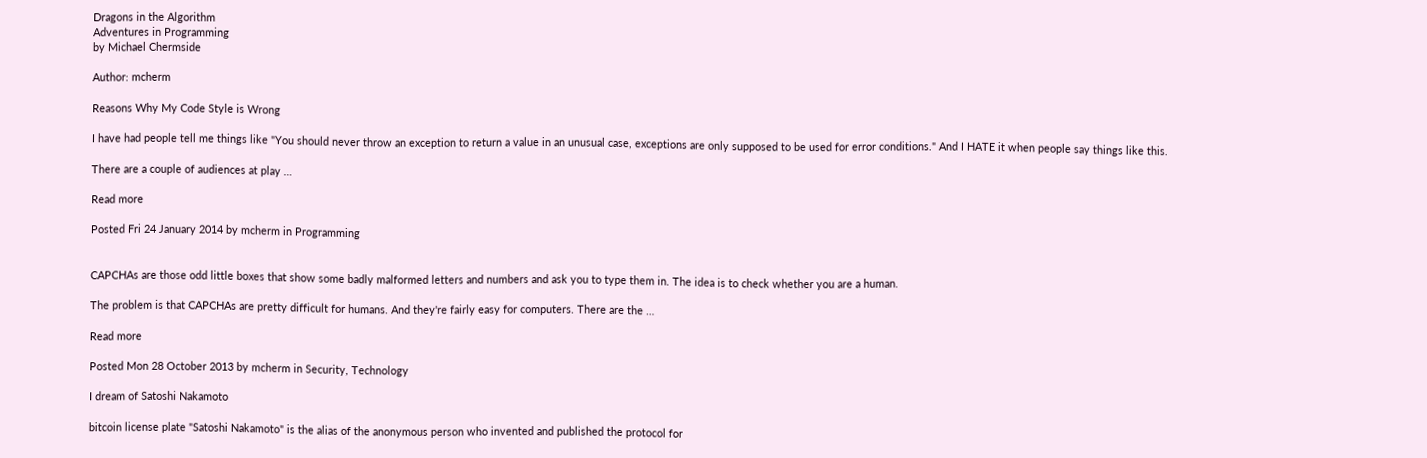Dragons in the Algorithm
Adventures in Programming
by Michael Chermside

Author: mcherm

Reasons Why My Code Style is Wrong

I have had people tell me things like "You should never throw an exception to return a value in an unusual case, exceptions are only supposed to be used for error conditions." And I HATE it when people say things like this.

There are a couple of audiences at play …

Read more

Posted Fri 24 January 2014 by mcherm in Programming


CAPCHAs are those odd little boxes that show some badly malformed letters and numbers and ask you to type them in. The idea is to check whether you are a human.

The problem is that CAPCHAs are pretty difficult for humans. And they're fairly easy for computers. There are the …

Read more

Posted Mon 28 October 2013 by mcherm in Security, Technology

I dream of Satoshi Nakamoto

bitcoin license plate "Satoshi Nakamoto" is the alias of the anonymous person who invented and published the protocol for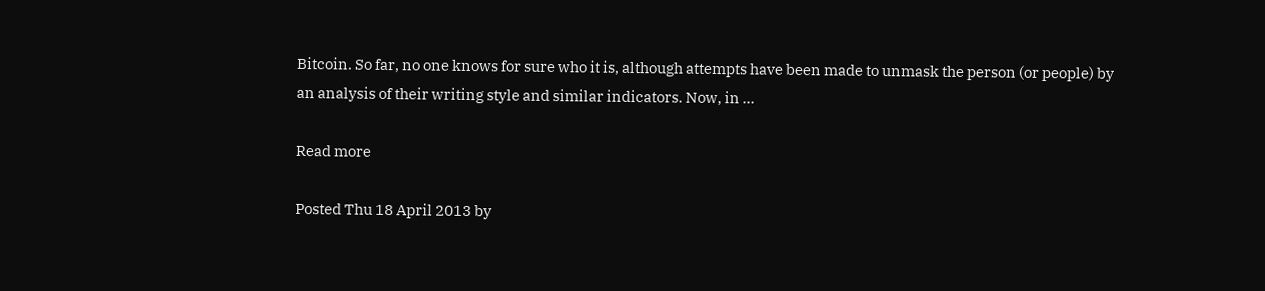Bitcoin. So far, no one knows for sure who it is, although attempts have been made to unmask the person (or people) by an analysis of their writing style and similar indicators. Now, in …

Read more

Posted Thu 18 April 2013 by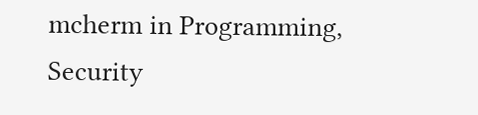mcherm in Programming, Security